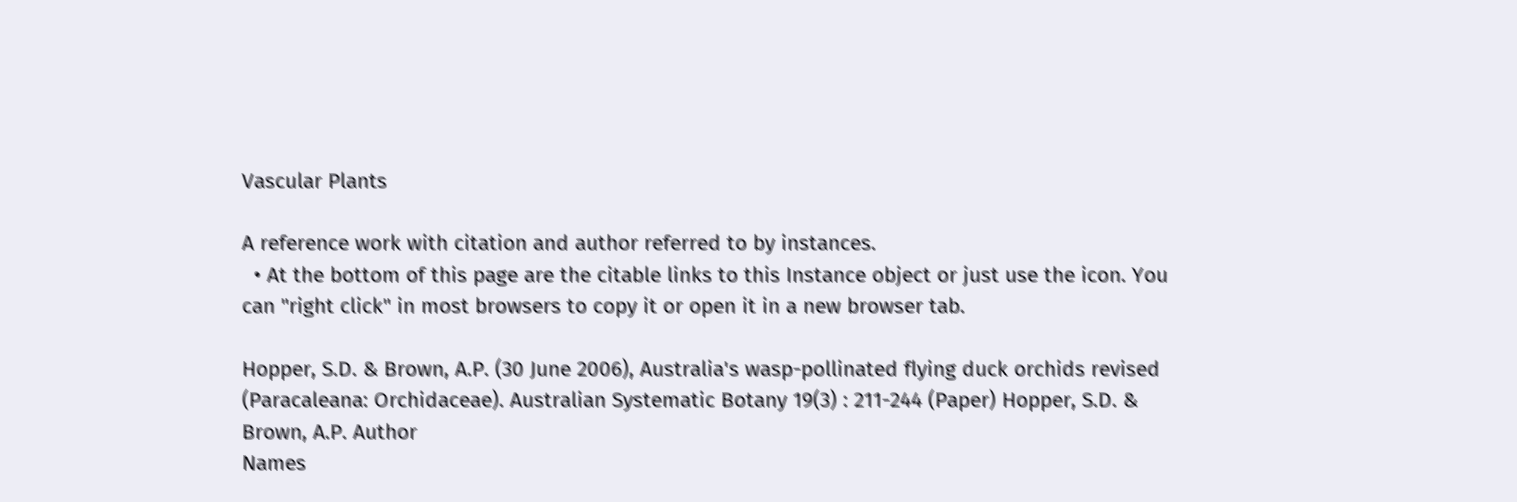Vascular Plants

A reference work with citation and author referred to by instances.
  • At the bottom of this page are the citable links to this Instance object or just use the icon. You can "right click" in most browsers to copy it or open it in a new browser tab.

Hopper, S.D. & Brown, A.P. (30 June 2006), Australia's wasp-pollinated flying duck orchids revised (Paracaleana: Orchidaceae). Australian Systematic Botany 19(3) : 211-244 (Paper) Hopper, S.D. & Brown, A.P. Author
Names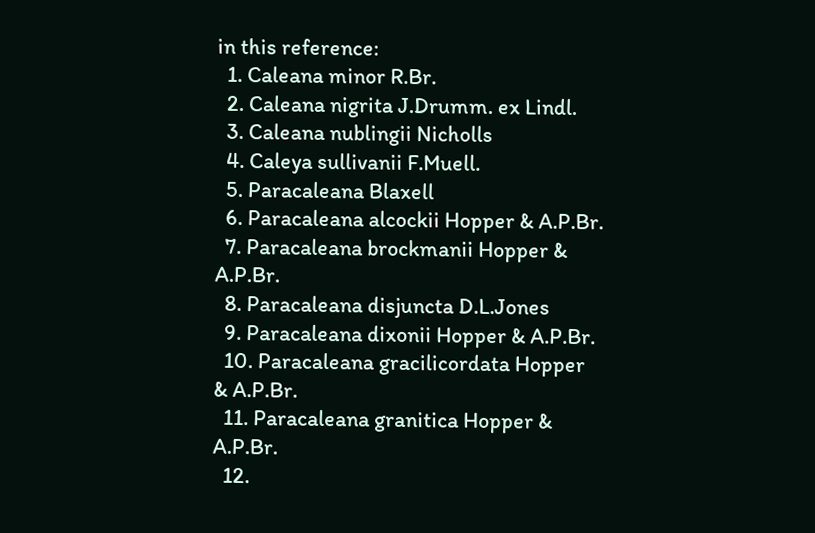in this reference:
  1. Caleana minor R.Br.
  2. Caleana nigrita J.Drumm. ex Lindl.
  3. Caleana nublingii Nicholls
  4. Caleya sullivanii F.Muell.
  5. Paracaleana Blaxell
  6. Paracaleana alcockii Hopper & A.P.Br.
  7. Paracaleana brockmanii Hopper & A.P.Br.
  8. Paracaleana disjuncta D.L.Jones
  9. Paracaleana dixonii Hopper & A.P.Br.
  10. Paracaleana gracilicordata Hopper & A.P.Br.
  11. Paracaleana granitica Hopper & A.P.Br.
  12.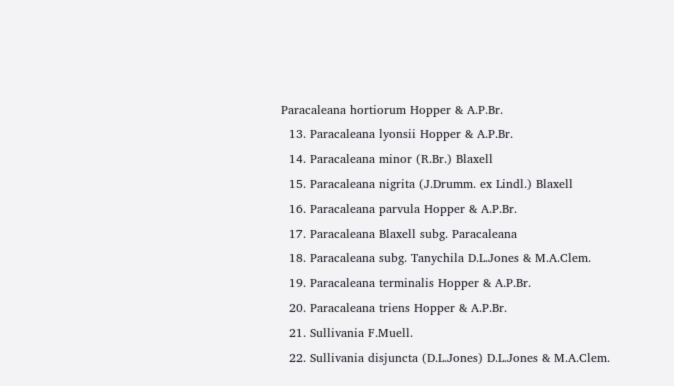Paracaleana hortiorum Hopper & A.P.Br.
  13. Paracaleana lyonsii Hopper & A.P.Br.
  14. Paracaleana minor (R.Br.) Blaxell
  15. Paracaleana nigrita (J.Drumm. ex Lindl.) Blaxell
  16. Paracaleana parvula Hopper & A.P.Br.
  17. Paracaleana Blaxell subg. Paracaleana
  18. Paracaleana subg. Tanychila D.L.Jones & M.A.Clem.
  19. Paracaleana terminalis Hopper & A.P.Br.
  20. Paracaleana triens Hopper & A.P.Br.
  21. Sullivania F.Muell.
  22. Sullivania disjuncta (D.L.Jones) D.L.Jones & M.A.Clem.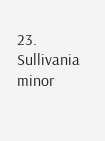23. Sullivania minor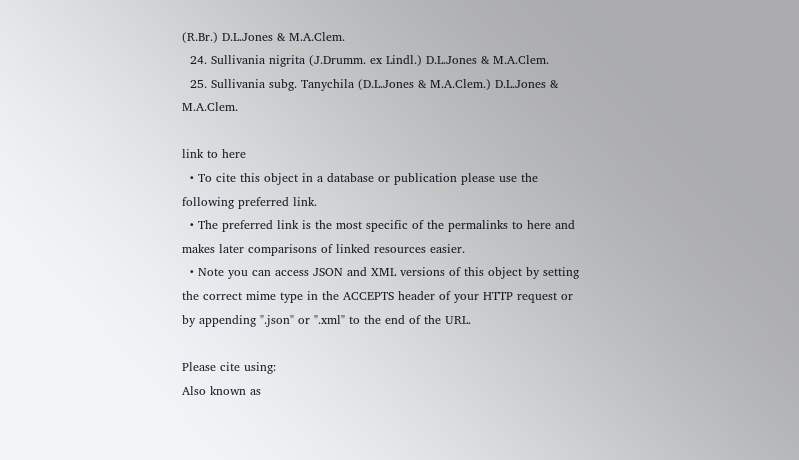(R.Br.) D.L.Jones & M.A.Clem.
  24. Sullivania nigrita (J.Drumm. ex Lindl.) D.L.Jones & M.A.Clem.
  25. Sullivania subg. Tanychila (D.L.Jones & M.A.Clem.) D.L.Jones & M.A.Clem.

link to here
  • To cite this object in a database or publication please use the following preferred link.
  • The preferred link is the most specific of the permalinks to here and makes later comparisons of linked resources easier.
  • Note you can access JSON and XML versions of this object by setting the correct mime type in the ACCEPTS header of your HTTP request or by appending ".json" or ".xml" to the end of the URL.

Please cite using:
Also known as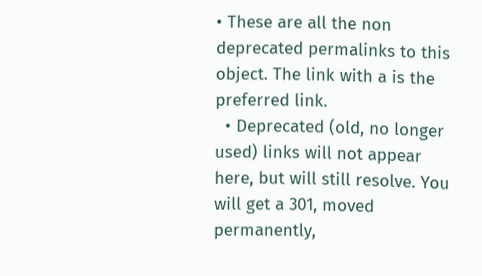• These are all the non deprecated permalinks to this object. The link with a is the preferred link.
  • Deprecated (old, no longer used) links will not appear here, but will still resolve. You will get a 301, moved permanently,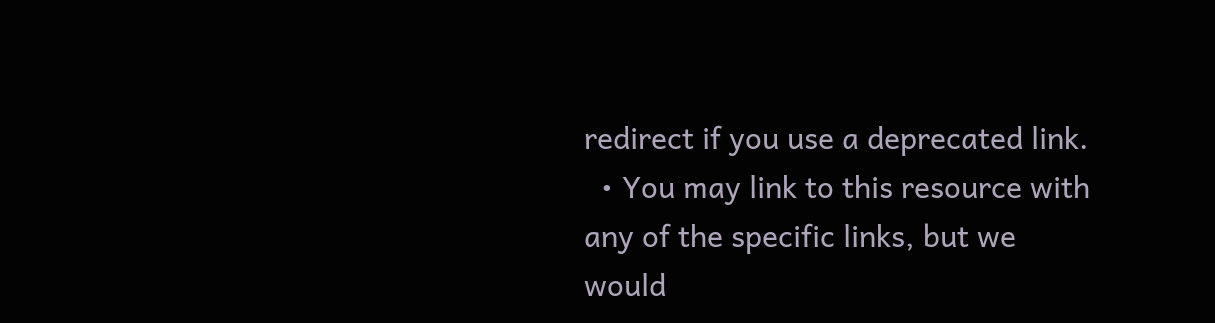redirect if you use a deprecated link.
  • You may link to this resource with any of the specific links, but we would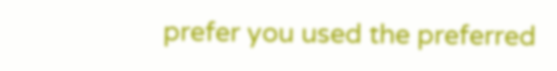prefer you used the preferred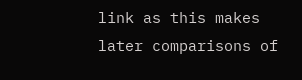link as this makes later comparisons of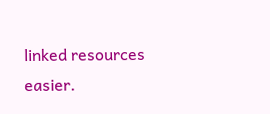linked resources easier.